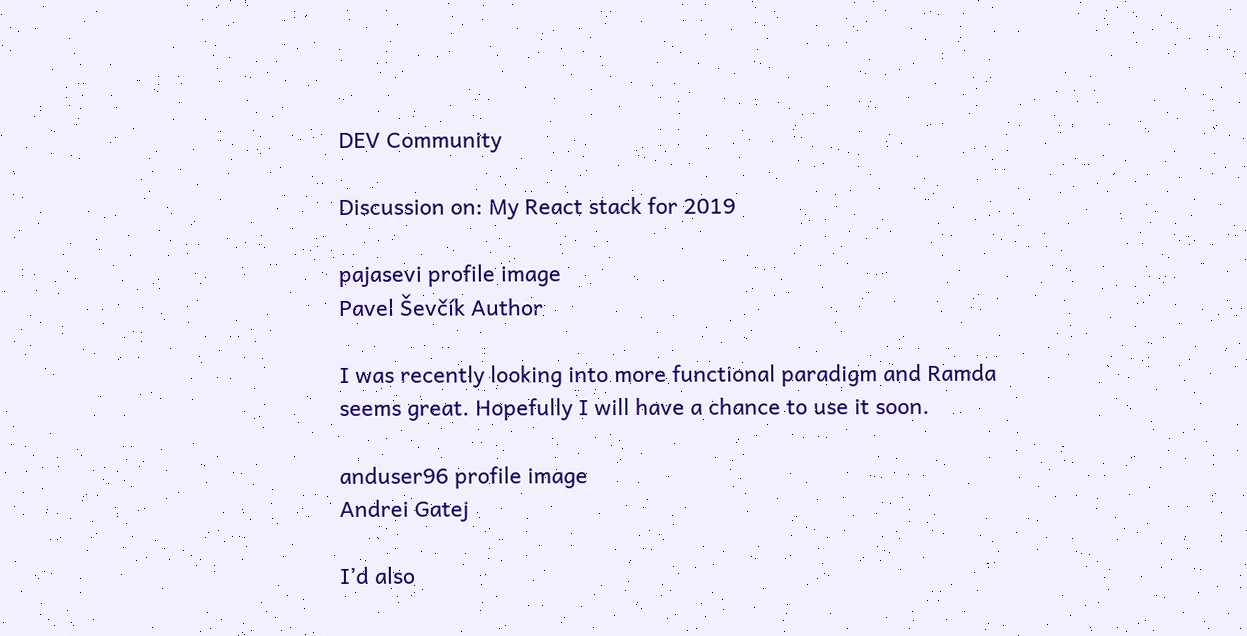DEV Community

Discussion on: My React stack for 2019

pajasevi profile image
Pavel Ševčík Author

I was recently looking into more functional paradigm and Ramda seems great. Hopefully I will have a chance to use it soon.

anduser96 profile image
Andrei Gatej

I’d also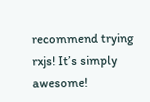recommend trying rxjs! It’s simply awesome!